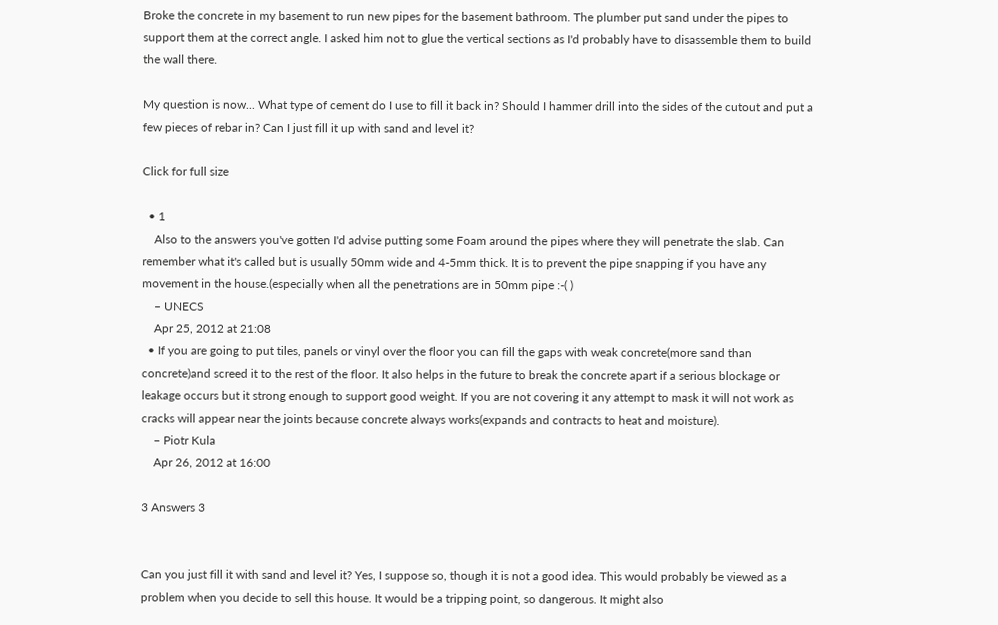Broke the concrete in my basement to run new pipes for the basement bathroom. The plumber put sand under the pipes to support them at the correct angle. I asked him not to glue the vertical sections as I'd probably have to disassemble them to build the wall there.

My question is now... What type of cement do I use to fill it back in? Should I hammer drill into the sides of the cutout and put a few pieces of rebar in? Can I just fill it up with sand and level it?

Click for full size

  • 1
    Also to the answers you've gotten I'd advise putting some Foam around the pipes where they will penetrate the slab. Can remember what it's called but is usually 50mm wide and 4-5mm thick. It is to prevent the pipe snapping if you have any movement in the house.(especially when all the penetrations are in 50mm pipe :-( )
    – UNECS
    Apr 25, 2012 at 21:08
  • If you are going to put tiles, panels or vinyl over the floor you can fill the gaps with weak concrete(more sand than concrete)and screed it to the rest of the floor. It also helps in the future to break the concrete apart if a serious blockage or leakage occurs but it strong enough to support good weight. If you are not covering it any attempt to mask it will not work as cracks will appear near the joints because concrete always works(expands and contracts to heat and moisture).
    – Piotr Kula
    Apr 26, 2012 at 16:00

3 Answers 3


Can you just fill it with sand and level it? Yes, I suppose so, though it is not a good idea. This would probably be viewed as a problem when you decide to sell this house. It would be a tripping point, so dangerous. It might also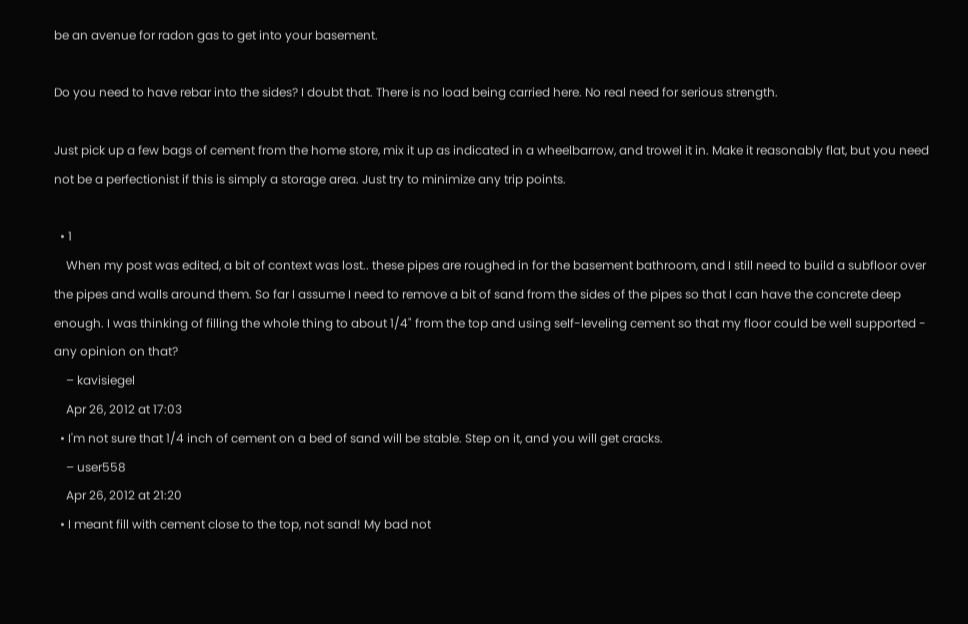be an avenue for radon gas to get into your basement.

Do you need to have rebar into the sides? I doubt that. There is no load being carried here. No real need for serious strength.

Just pick up a few bags of cement from the home store, mix it up as indicated in a wheelbarrow, and trowel it in. Make it reasonably flat, but you need not be a perfectionist if this is simply a storage area. Just try to minimize any trip points.

  • 1
    When my post was edited, a bit of context was lost.. these pipes are roughed in for the basement bathroom, and I still need to build a subfloor over the pipes and walls around them. So far I assume I need to remove a bit of sand from the sides of the pipes so that I can have the concrete deep enough. I was thinking of filling the whole thing to about 1/4" from the top and using self-leveling cement so that my floor could be well supported - any opinion on that?
    – kavisiegel
    Apr 26, 2012 at 17:03
  • I'm not sure that 1/4 inch of cement on a bed of sand will be stable. Step on it, and you will get cracks.
    – user558
    Apr 26, 2012 at 21:20
  • I meant fill with cement close to the top, not sand! My bad not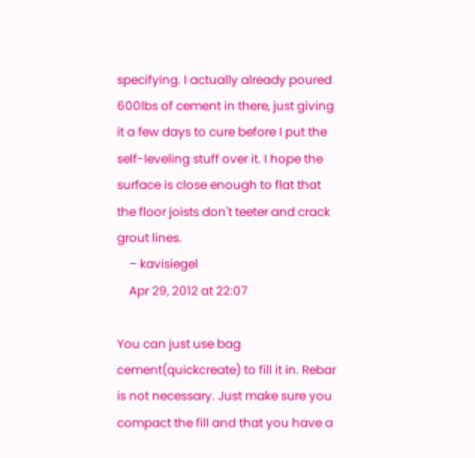specifying. I actually already poured 600lbs of cement in there, just giving it a few days to cure before I put the self-leveling stuff over it. I hope the surface is close enough to flat that the floor joists don't teeter and crack grout lines.
    – kavisiegel
    Apr 29, 2012 at 22:07

You can just use bag cement(quickcreate) to fill it in. Rebar is not necessary. Just make sure you compact the fill and that you have a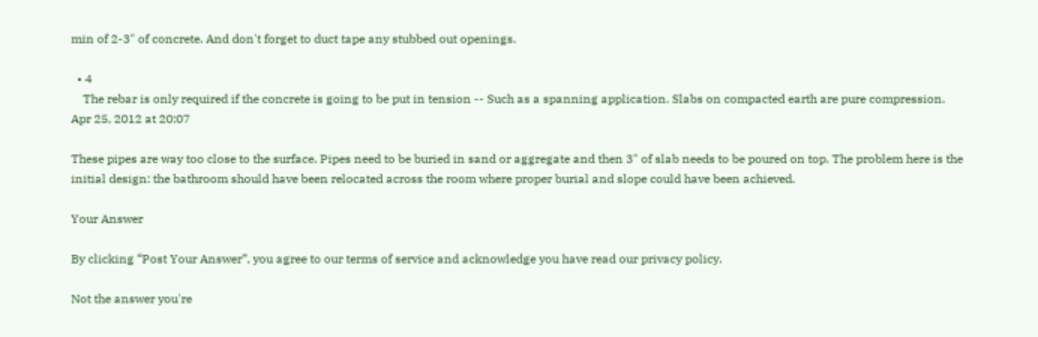min of 2-3" of concrete. And don't forget to duct tape any stubbed out openings.

  • 4
    The rebar is only required if the concrete is going to be put in tension -- Such as a spanning application. Slabs on compacted earth are pure compression. Apr 25, 2012 at 20:07

These pipes are way too close to the surface. Pipes need to be buried in sand or aggregate and then 3" of slab needs to be poured on top. The problem here is the initial design: the bathroom should have been relocated across the room where proper burial and slope could have been achieved.

Your Answer

By clicking “Post Your Answer”, you agree to our terms of service and acknowledge you have read our privacy policy.

Not the answer you're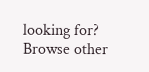looking for? Browse other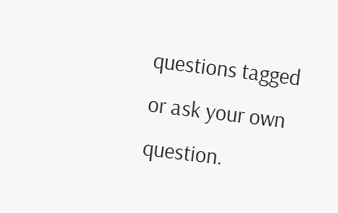questions tagged or ask your own question.